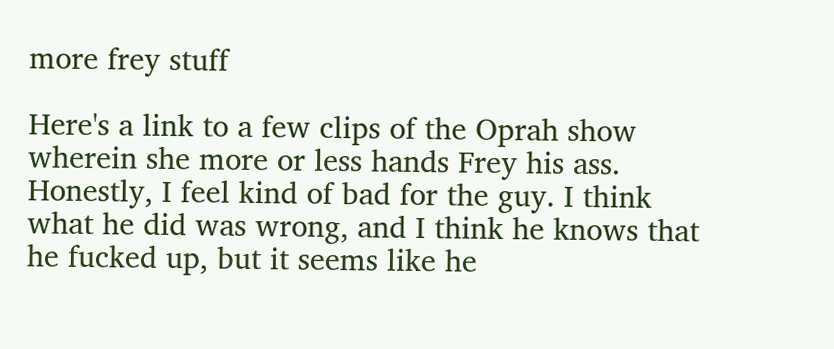more frey stuff

Here's a link to a few clips of the Oprah show wherein she more or less hands Frey his ass. Honestly, I feel kind of bad for the guy. I think what he did was wrong, and I think he knows that he fucked up, but it seems like he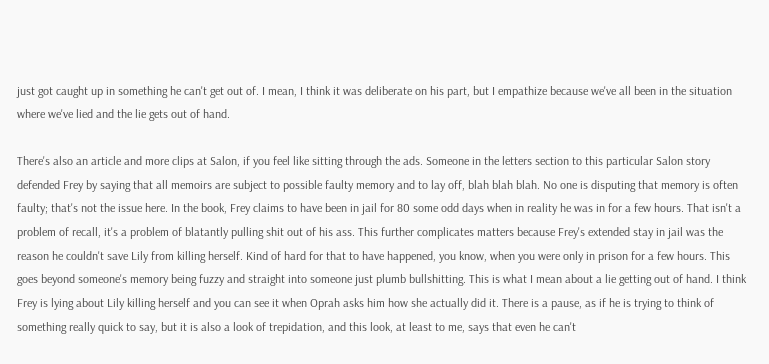just got caught up in something he can't get out of. I mean, I think it was deliberate on his part, but I empathize because we've all been in the situation where we've lied and the lie gets out of hand.

There's also an article and more clips at Salon, if you feel like sitting through the ads. Someone in the letters section to this particular Salon story defended Frey by saying that all memoirs are subject to possible faulty memory and to lay off, blah blah blah. No one is disputing that memory is often faulty; that's not the issue here. In the book, Frey claims to have been in jail for 80 some odd days when in reality he was in for a few hours. That isn't a problem of recall, it's a problem of blatantly pulling shit out of his ass. This further complicates matters because Frey's extended stay in jail was the reason he couldn't save Lily from killing herself. Kind of hard for that to have happened, you know, when you were only in prison for a few hours. This goes beyond someone's memory being fuzzy and straight into someone just plumb bullshitting. This is what I mean about a lie getting out of hand. I think Frey is lying about Lily killing herself and you can see it when Oprah asks him how she actually did it. There is a pause, as if he is trying to think of something really quick to say, but it is also a look of trepidation, and this look, at least to me, says that even he can't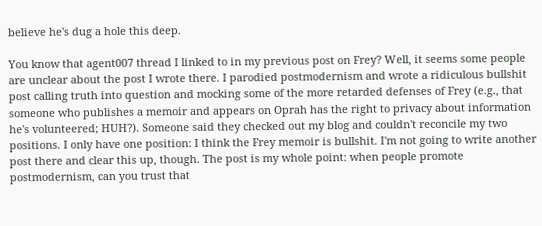believe he's dug a hole this deep.

You know that agent007 thread I linked to in my previous post on Frey? Well, it seems some people are unclear about the post I wrote there. I parodied postmodernism and wrote a ridiculous bullshit post calling truth into question and mocking some of the more retarded defenses of Frey (e.g., that someone who publishes a memoir and appears on Oprah has the right to privacy about information he's volunteered; HUH?). Someone said they checked out my blog and couldn't reconcile my two positions. I only have one position: I think the Frey memoir is bullshit. I'm not going to write another post there and clear this up, though. The post is my whole point: when people promote postmodernism, can you trust that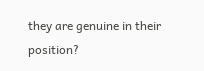they are genuine in their position?